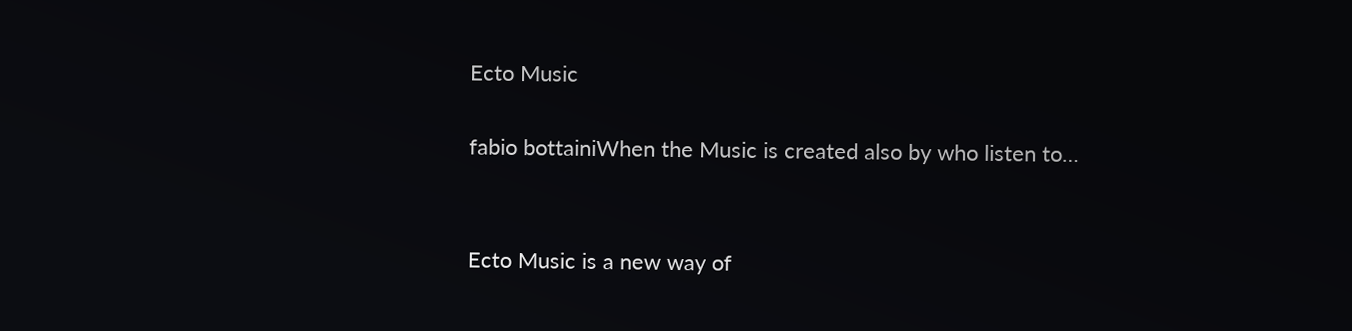Ecto Music

fabio bottainiWhen the Music is created also by who listen to…


Ecto Music is a new way of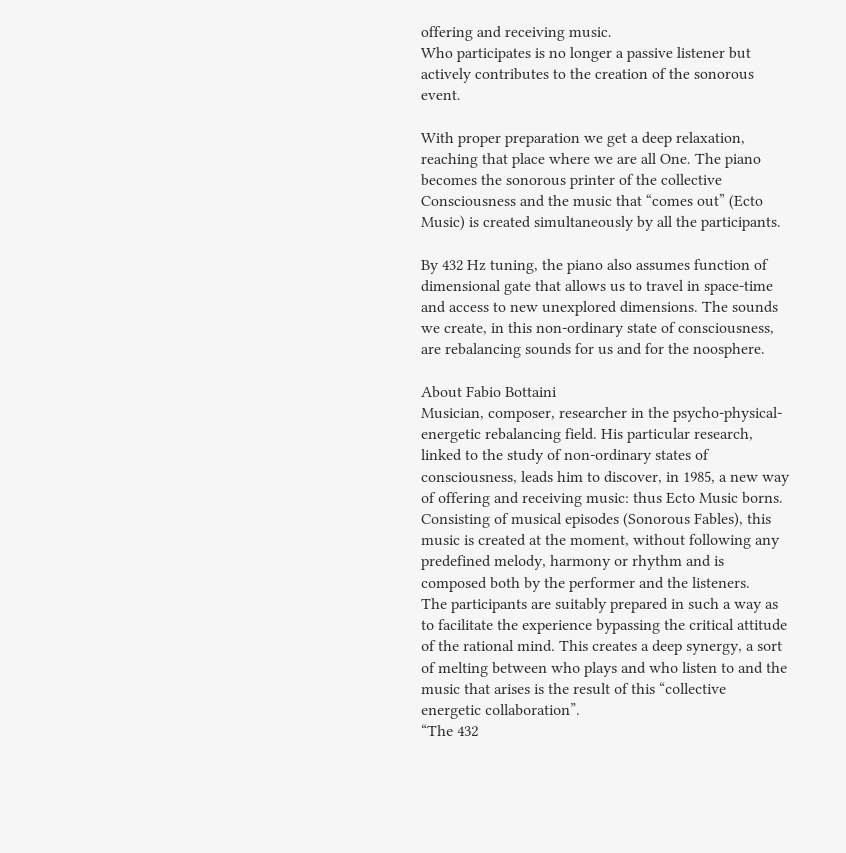offering and receiving music.
Who participates is no longer a passive listener but actively contributes to the creation of the sonorous event.

With proper preparation we get a deep relaxation, reaching that place where we are all One. The piano becomes the sonorous printer of the collective Consciousness and the music that “comes out” (Ecto Music) is created simultaneously by all the participants.

By 432 Hz tuning, the piano also assumes function of dimensional gate that allows us to travel in space-time and access to new unexplored dimensions. The sounds we create, in this non-ordinary state of consciousness, are rebalancing sounds for us and for the noosphere.

About Fabio Bottaini
Musician, composer, researcher in the psycho-physical-energetic rebalancing field. His particular research, linked to the study of non-ordinary states of consciousness, leads him to discover, in 1985, a new way of offering and receiving music: thus Ecto Music borns.
Consisting of musical episodes (Sonorous Fables), this music is created at the moment, without following any predefined melody, harmony or rhythm and is composed both by the performer and the listeners.
The participants are suitably prepared in such a way as to facilitate the experience bypassing the critical attitude of the rational mind. This creates a deep synergy, a sort of melting between who plays and who listen to and the music that arises is the result of this “collective energetic collaboration”.
“The 432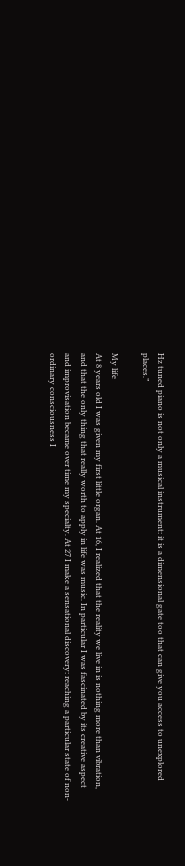Hz tuned piano is not only a musical instrument: it is a dimensional gate too that can give you access to unexplored places.”

My life
At 8 years old I was given my first little organ. At 16, I realized that the reality we live in is nothing more than vibration, and that the only thing that really worth to apply in life was music. In particular I was fascinated by its creative aspect and improvisation became over time my specialty. At 27 I make a sensational discovery: reaching a particular state of non-ordinary consciousness I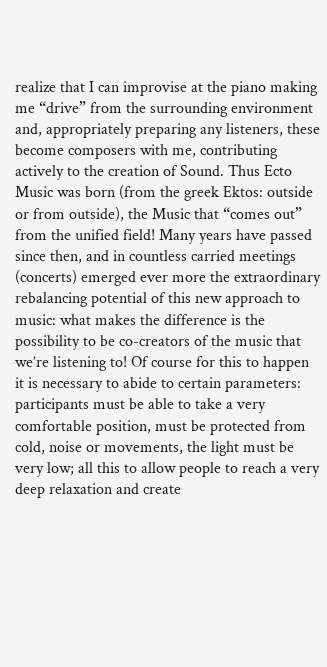realize that I can improvise at the piano making me “drive” from the surrounding environment and, appropriately preparing any listeners, these become composers with me, contributing actively to the creation of Sound. Thus Ecto Music was born (from the greek Ektos: outside or from outside), the Music that “comes out” from the unified field! Many years have passed since then, and in countless carried meetings (concerts) emerged ever more the extraordinary rebalancing potential of this new approach to music: what makes the difference is the possibility to be co-creators of the music that we’re listening to! Of course for this to happen it is necessary to abide to certain parameters: participants must be able to take a very comfortable position, must be protected from cold, noise or movements, the light must be very low; all this to allow people to reach a very deep relaxation and create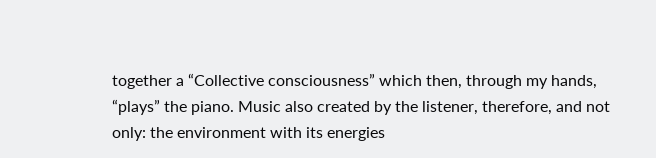together a “Collective consciousness” which then, through my hands, “plays” the piano. Music also created by the listener, therefore, and not only: the environment with its energies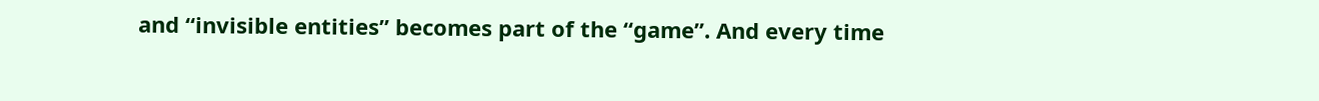and “invisible entities” becomes part of the “game”. And every time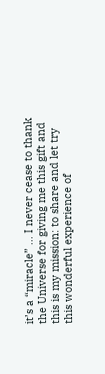it’s a “miracle” … I never cease to thank the Universe for giving me this gift and this is my mission: to share and let try this wonderful experience of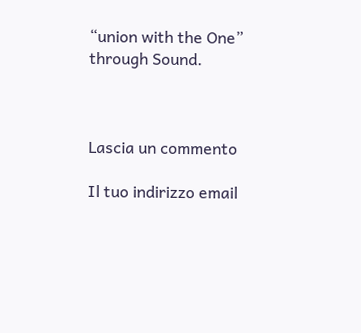“union with the One” through Sound.



Lascia un commento

Il tuo indirizzo email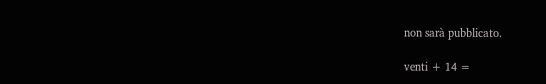non sarà pubblicato.

venti + 14 =